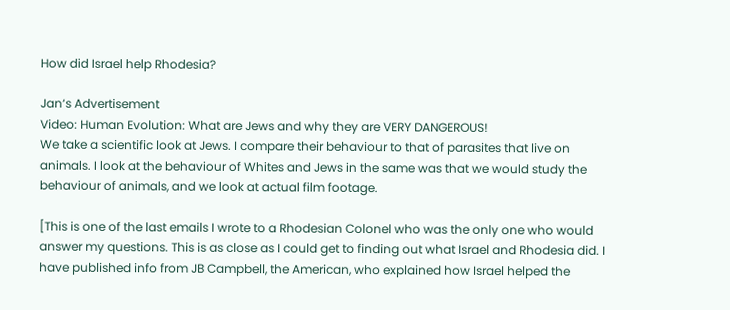How did Israel help Rhodesia?

Jan‘s Advertisement
Video: Human Evolution: What are Jews and why they are VERY DANGEROUS!
We take a scientific look at Jews. I compare their behaviour to that of parasites that live on animals. I look at the behaviour of Whites and Jews in the same was that we would study the behaviour of animals, and we look at actual film footage.

[This is one of the last emails I wrote to a Rhodesian Colonel who was the only one who would answer my questions. This is as close as I could get to finding out what Israel and Rhodesia did. I have published info from JB Campbell, the American, who explained how Israel helped the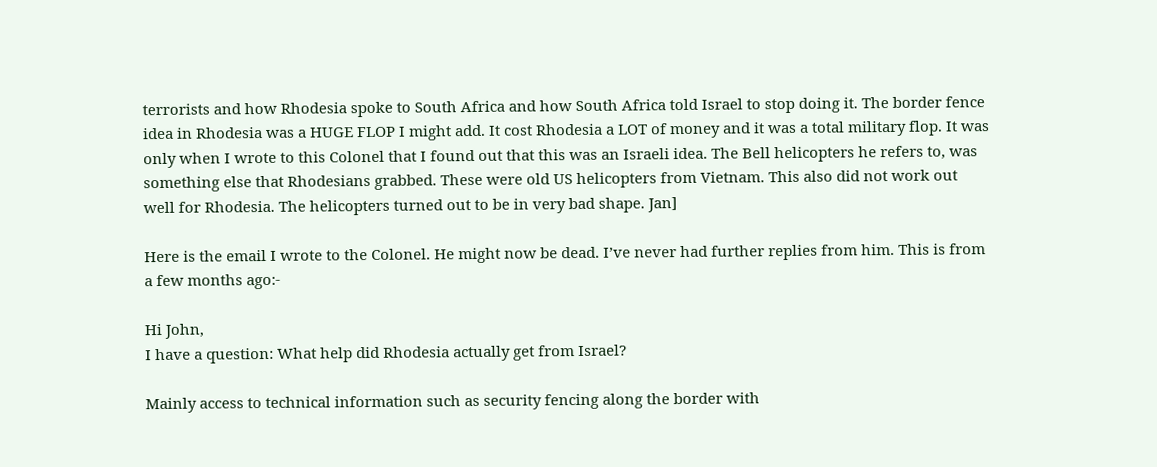terrorists and how Rhodesia spoke to South Africa and how South Africa told Israel to stop doing it. The border fence idea in Rhodesia was a HUGE FLOP I might add. It cost Rhodesia a LOT of money and it was a total military flop. It was only when I wrote to this Colonel that I found out that this was an Israeli idea. The Bell helicopters he refers to, was something else that Rhodesians grabbed. These were old US helicopters from Vietnam. This also did not work out well for Rhodesia. The helicopters turned out to be in very bad shape. Jan]

Here is the email I wrote to the Colonel. He might now be dead. I’ve never had further replies from him. This is from a few months ago:-

Hi John,
I have a question: What help did Rhodesia actually get from Israel?

Mainly access to technical information such as security fencing along the border with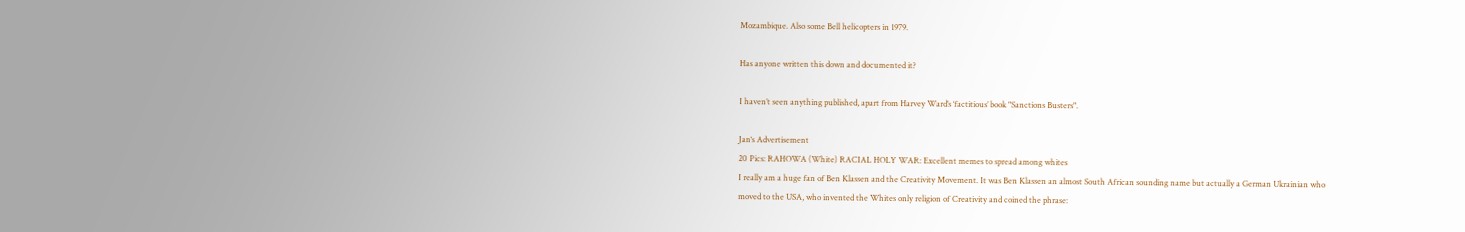Mozambique. Also some Bell helicopters in 1979.

Has anyone written this down and documented it?

I haven’t seen anything published, apart from Harvey Ward’s ‘factitious’ book "Sanctions Busters".

Jan‘s Advertisement
20 Pics: RAHOWA (White) RACIAL HOLY WAR: Excellent memes to spread among whites
I really am a huge fan of Ben Klassen and the Creativity Movement. It was Ben Klassen an almost South African sounding name but actually a German Ukrainian who moved to the USA, who invented the Whites only religion of Creativity and coined the phrase: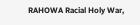RAHOWA Racial Holy War,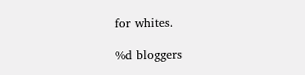for whites.

%d bloggers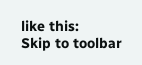like this:
Skip to toolbar